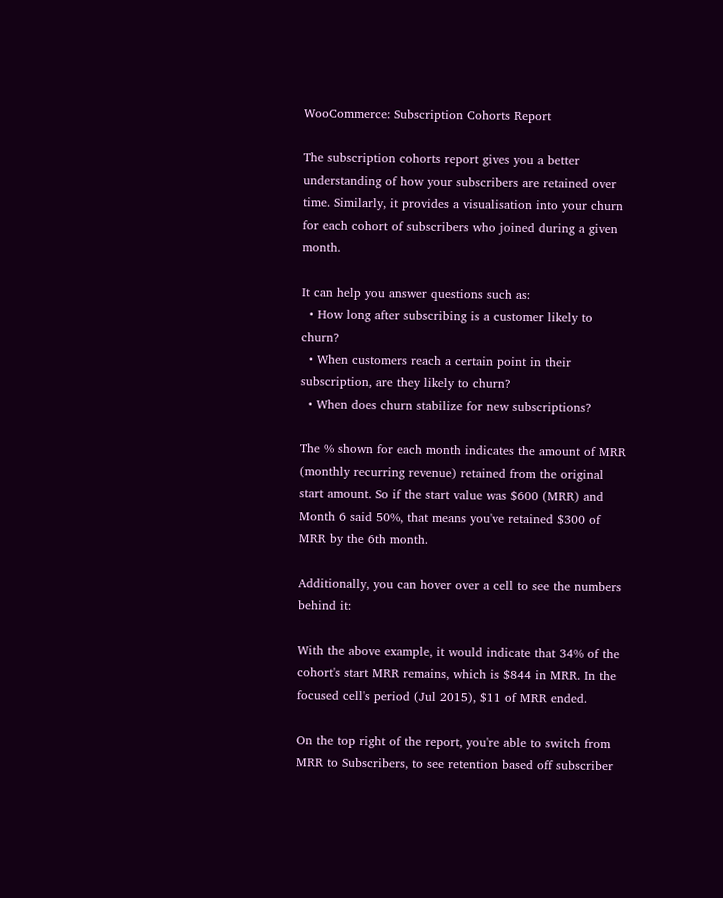WooCommerce: Subscription Cohorts Report

The subscription cohorts report gives you a better understanding of how your subscribers are retained over time. Similarly, it provides a visualisation into your churn for each cohort of subscribers who joined during a given month.

It can help you answer questions such as:
  • How long after subscribing is a customer likely to churn?
  • When customers reach a certain point in their subscription, are they likely to churn?
  • When does churn stabilize for new subscriptions?

The % shown for each month indicates the amount of MRR (monthly recurring revenue) retained from the original start amount. So if the start value was $600 (MRR) and Month 6 said 50%, that means you've retained $300 of MRR by the 6th month.

Additionally, you can hover over a cell to see the numbers behind it:

With the above example, it would indicate that 34% of the cohort's start MRR remains, which is $844 in MRR. In the focused cell's period (Jul 2015), $11 of MRR ended.

On the top right of the report, you're able to switch from MRR to Subscribers, to see retention based off subscriber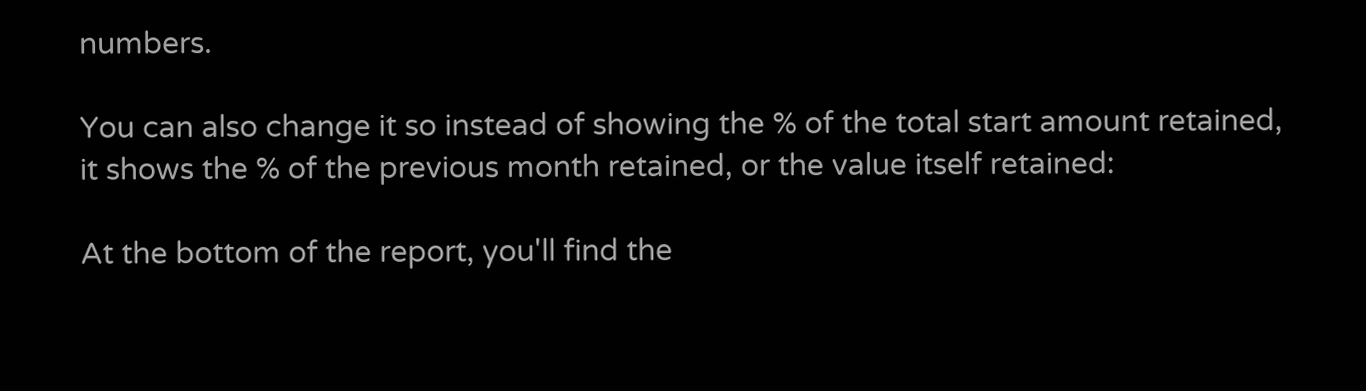numbers.

You can also change it so instead of showing the % of the total start amount retained, it shows the % of the previous month retained, or the value itself retained:

At the bottom of the report, you'll find the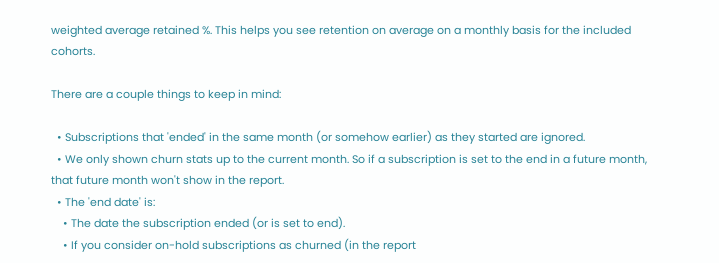weighted average retained %. This helps you see retention on average on a monthly basis for the included cohorts.

There are a couple things to keep in mind:

  • Subscriptions that 'ended' in the same month (or somehow earlier) as they started are ignored.
  • We only shown churn stats up to the current month. So if a subscription is set to the end in a future month, that future month won't show in the report.
  • The 'end date' is:
    • The date the subscription ended (or is set to end).
    • If you consider on-hold subscriptions as churned (in the report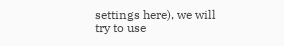settings here), we will try to use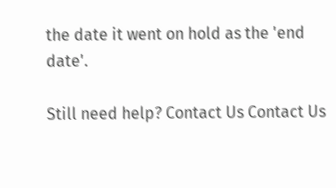the date it went on hold as the 'end date'.

Still need help? Contact Us Contact Us